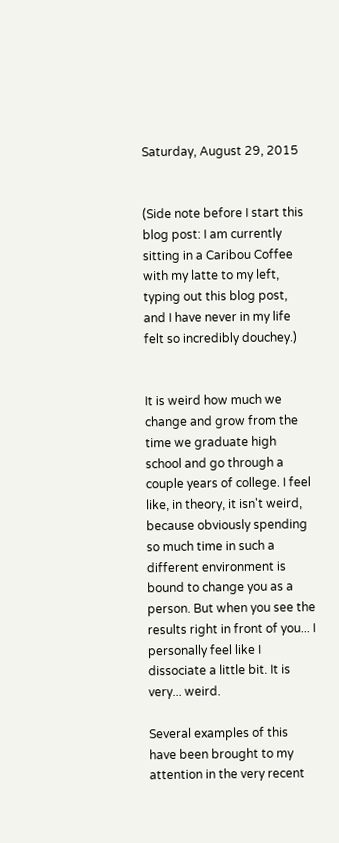Saturday, August 29, 2015


(Side note before I start this blog post: I am currently sitting in a Caribou Coffee with my latte to my left, typing out this blog post, and I have never in my life felt so incredibly douchey.)


It is weird how much we change and grow from the time we graduate high school and go through a couple years of college. I feel like, in theory, it isn't weird, because obviously spending so much time in such a different environment is bound to change you as a person. But when you see the results right in front of you... I personally feel like I dissociate a little bit. It is very... weird.

Several examples of this have been brought to my attention in the very recent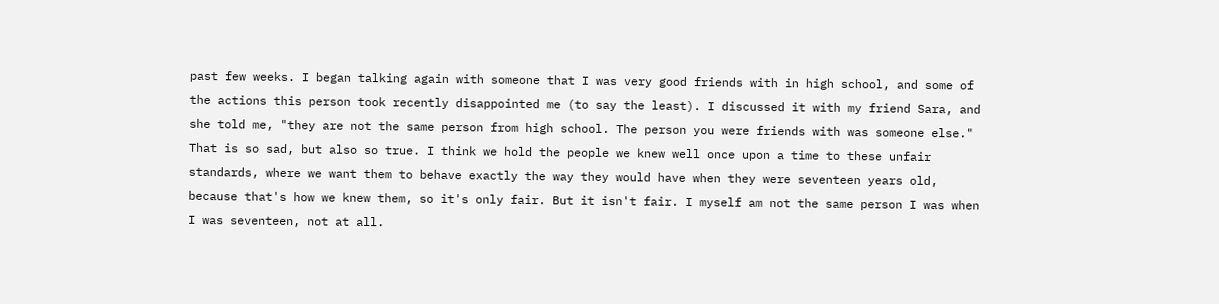past few weeks. I began talking again with someone that I was very good friends with in high school, and some of the actions this person took recently disappointed me (to say the least). I discussed it with my friend Sara, and she told me, "they are not the same person from high school. The person you were friends with was someone else." That is so sad, but also so true. I think we hold the people we knew well once upon a time to these unfair standards, where we want them to behave exactly the way they would have when they were seventeen years old, because that's how we knew them, so it's only fair. But it isn't fair. I myself am not the same person I was when I was seventeen, not at all.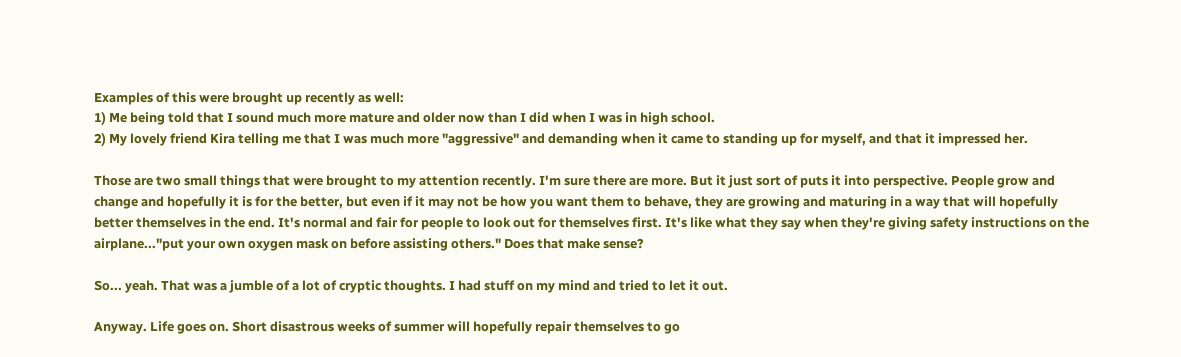Examples of this were brought up recently as well:
1) Me being told that I sound much more mature and older now than I did when I was in high school.
2) My lovely friend Kira telling me that I was much more "aggressive" and demanding when it came to standing up for myself, and that it impressed her.

Those are two small things that were brought to my attention recently. I'm sure there are more. But it just sort of puts it into perspective. People grow and change and hopefully it is for the better, but even if it may not be how you want them to behave, they are growing and maturing in a way that will hopefully better themselves in the end. It's normal and fair for people to look out for themselves first. It's like what they say when they're giving safety instructions on the airplane..."put your own oxygen mask on before assisting others." Does that make sense?

So... yeah. That was a jumble of a lot of cryptic thoughts. I had stuff on my mind and tried to let it out.

Anyway. Life goes on. Short disastrous weeks of summer will hopefully repair themselves to go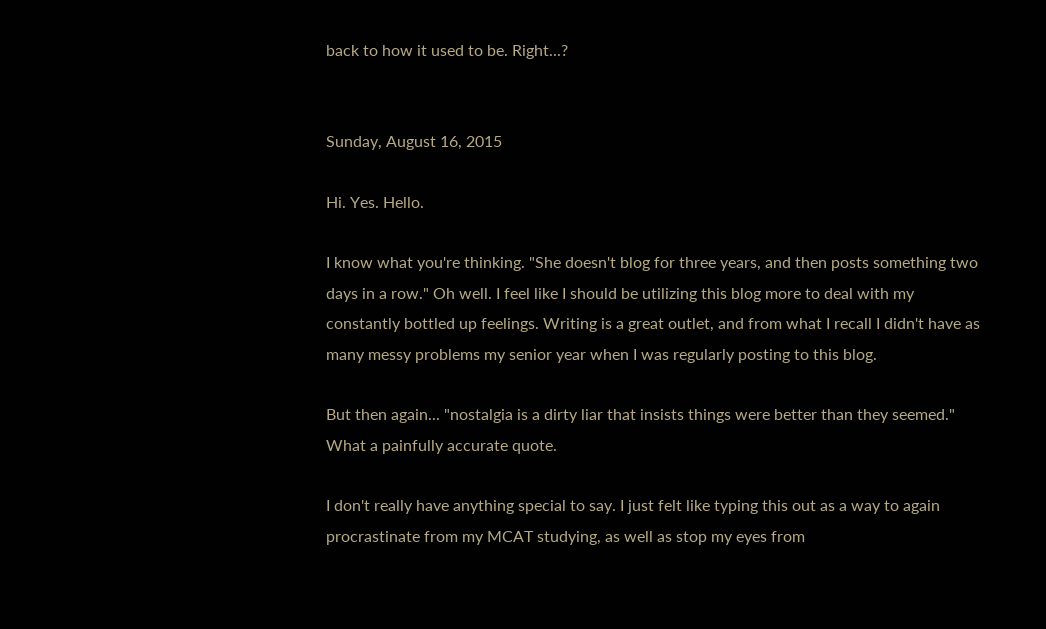back to how it used to be. Right...?


Sunday, August 16, 2015

Hi. Yes. Hello.

I know what you're thinking. "She doesn't blog for three years, and then posts something two days in a row." Oh well. I feel like I should be utilizing this blog more to deal with my constantly bottled up feelings. Writing is a great outlet, and from what I recall I didn't have as many messy problems my senior year when I was regularly posting to this blog.

But then again... "nostalgia is a dirty liar that insists things were better than they seemed." What a painfully accurate quote.

I don't really have anything special to say. I just felt like typing this out as a way to again procrastinate from my MCAT studying, as well as stop my eyes from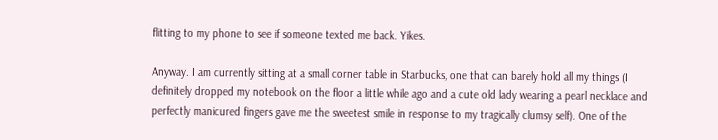flitting to my phone to see if someone texted me back. Yikes.

Anyway. I am currently sitting at a small corner table in Starbucks, one that can barely hold all my things (I definitely dropped my notebook on the floor a little while ago and a cute old lady wearing a pearl necklace and perfectly manicured fingers gave me the sweetest smile in response to my tragically clumsy self). One of the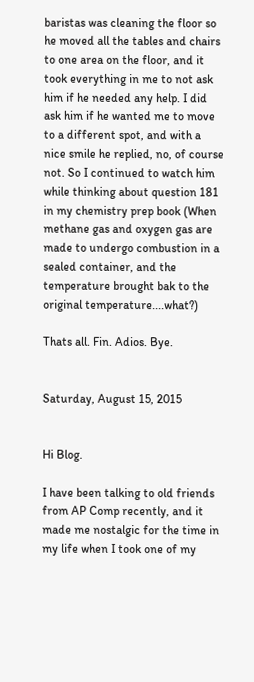baristas was cleaning the floor so he moved all the tables and chairs to one area on the floor, and it took everything in me to not ask him if he needed any help. I did ask him if he wanted me to move to a different spot, and with a nice smile he replied, no, of course not. So I continued to watch him while thinking about question 181 in my chemistry prep book (When methane gas and oxygen gas are made to undergo combustion in a sealed container, and the temperature brought bak to the original temperature....what?)

Thats all. Fin. Adios. Bye.


Saturday, August 15, 2015


Hi Blog.

I have been talking to old friends from AP Comp recently, and it made me nostalgic for the time in my life when I took one of my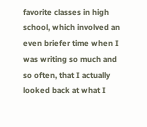favorite classes in high school, which involved an even briefer time when I was writing so much and so often, that I actually looked back at what I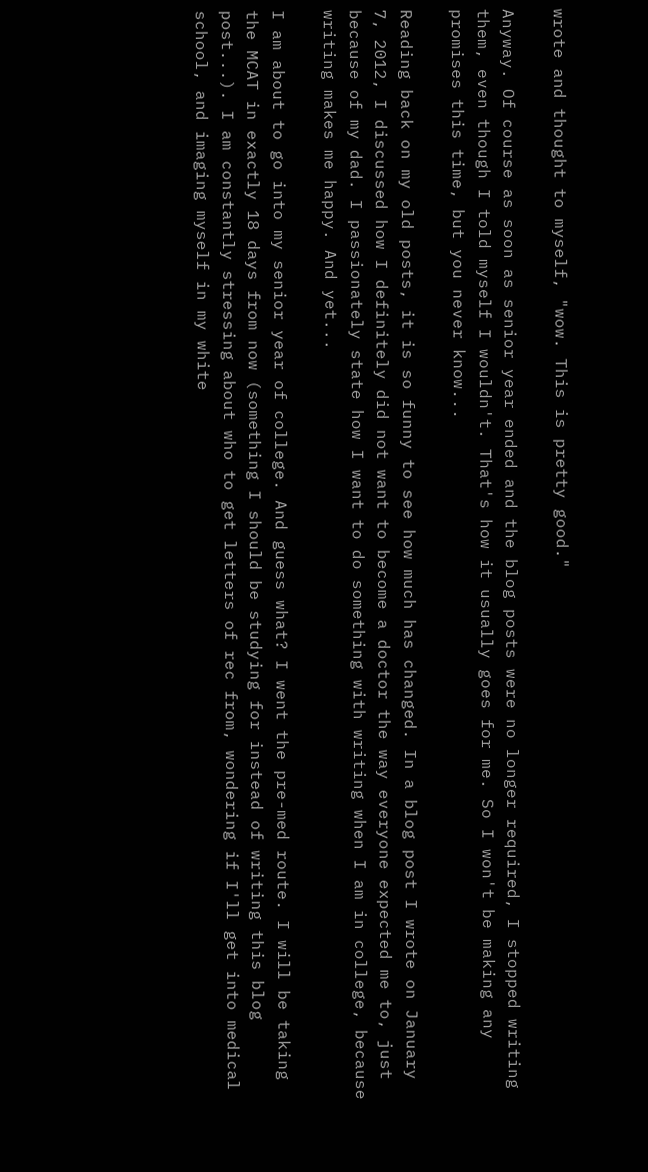wrote and thought to myself, "wow. This is pretty good."

Anyway. Of course as soon as senior year ended and the blog posts were no longer required, I stopped writing them, even though I told myself I wouldn't. That's how it usually goes for me. So I won't be making any promises this time, but you never know...

Reading back on my old posts, it is so funny to see how much has changed. In a blog post I wrote on January 7, 2012, I discussed how I definitely did not want to become a doctor the way everyone expected me to, just because of my dad. I passionately state how I want to do something with writing when I am in college, because writing makes me happy. And yet...

I am about to go into my senior year of college. And guess what? I went the pre-med route. I will be taking the MCAT in exactly 18 days from now (something I should be studying for instead of writing this blog post...). I am constantly stressing about who to get letters of rec from, wondering if I'll get into medical school, and imaging myself in my white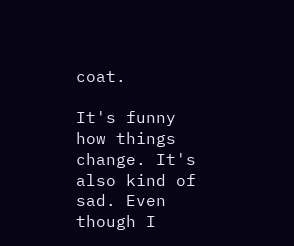coat.

It's funny how things change. It's also kind of sad. Even though I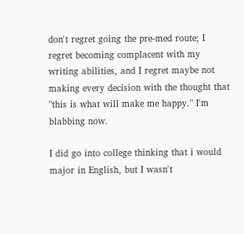don't regret going the pre-med route; I regret becoming complacent with my writing abilities, and I regret maybe not making every decision with the thought that "this is what will make me happy." I'm blabbing now.

I did go into college thinking that i would major in English, but I wasn't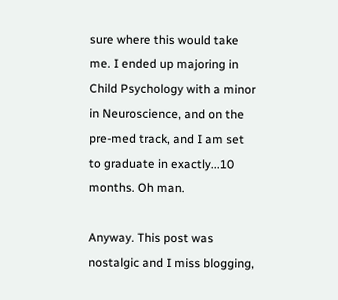sure where this would take me. I ended up majoring in Child Psychology with a minor in Neuroscience, and on the pre-med track, and I am set to graduate in exactly...10 months. Oh man.

Anyway. This post was nostalgic and I miss blogging,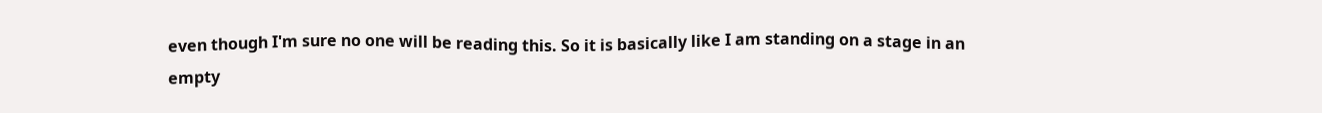even though I'm sure no one will be reading this. So it is basically like I am standing on a stage in an empty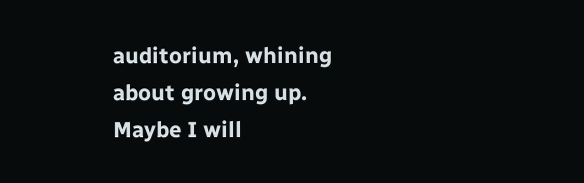auditorium, whining about growing up. Maybe I will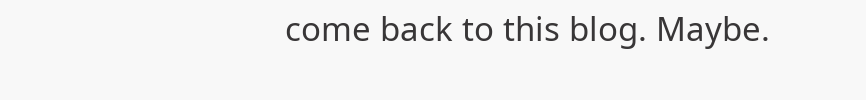come back to this blog. Maybe.